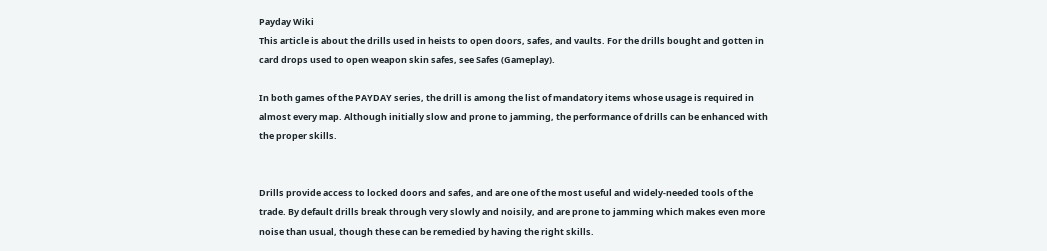Payday Wiki
This article is about the drills used in heists to open doors, safes, and vaults. For the drills bought and gotten in card drops used to open weapon skin safes, see Safes (Gameplay).

In both games of the PAYDAY series, the drill is among the list of mandatory items whose usage is required in almost every map. Although initially slow and prone to jamming, the performance of drills can be enhanced with the proper skills.


Drills provide access to locked doors and safes, and are one of the most useful and widely-needed tools of the trade. By default drills break through very slowly and noisily, and are prone to jamming which makes even more noise than usual, though these can be remedied by having the right skills.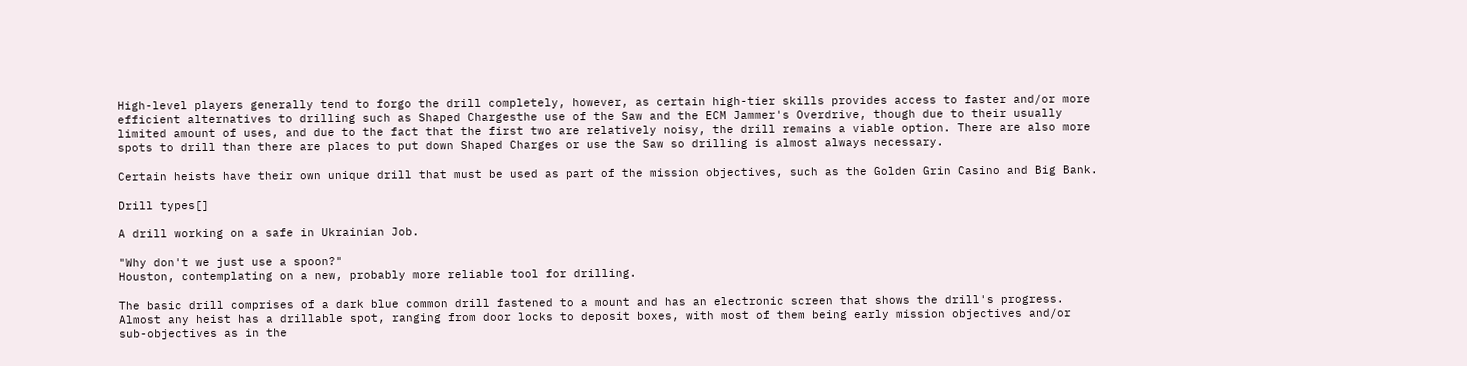High-level players generally tend to forgo the drill completely, however, as certain high-tier skills provides access to faster and/or more efficient alternatives to drilling such as Shaped Chargesthe use of the Saw and the ECM Jammer's Overdrive, though due to their usually limited amount of uses, and due to the fact that the first two are relatively noisy, the drill remains a viable option. There are also more spots to drill than there are places to put down Shaped Charges or use the Saw so drilling is almost always necessary.

Certain heists have their own unique drill that must be used as part of the mission objectives, such as the Golden Grin Casino and Big Bank.

Drill types[]

A drill working on a safe in Ukrainian Job.

"Why don't we just use a spoon?"
Houston, contemplating on a new, probably more reliable tool for drilling.

The basic drill comprises of a dark blue common drill fastened to a mount and has an electronic screen that shows the drill's progress. Almost any heist has a drillable spot, ranging from door locks to deposit boxes, with most of them being early mission objectives and/or sub-objectives as in the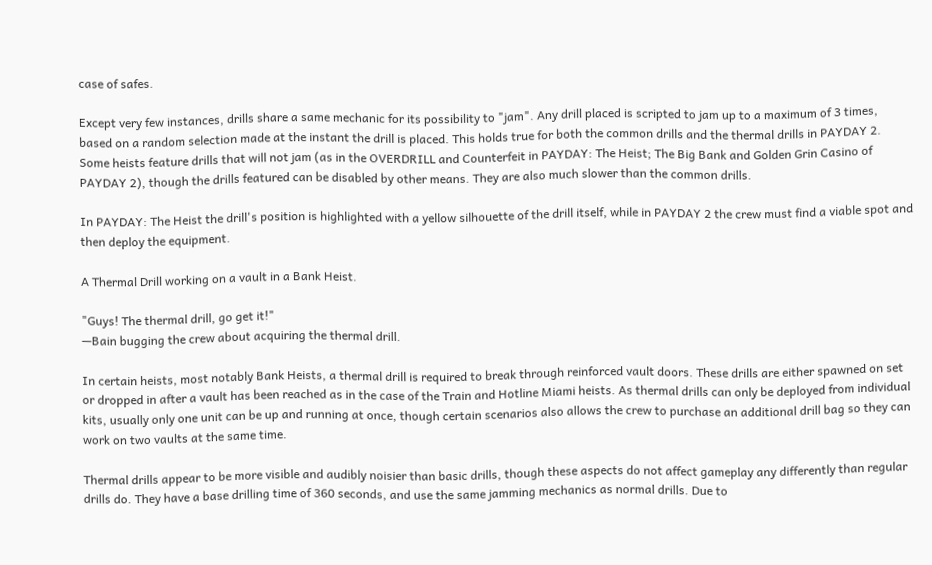case of safes.

Except very few instances, drills share a same mechanic for its possibility to "jam". Any drill placed is scripted to jam up to a maximum of 3 times, based on a random selection made at the instant the drill is placed. This holds true for both the common drills and the thermal drills in PAYDAY 2. Some heists feature drills that will not jam (as in the OVERDRILL and Counterfeit in PAYDAY: The Heist; The Big Bank and Golden Grin Casino of PAYDAY 2), though the drills featured can be disabled by other means. They are also much slower than the common drills.

In PAYDAY: The Heist the drill's position is highlighted with a yellow silhouette of the drill itself, while in PAYDAY 2 the crew must find a viable spot and then deploy the equipment.

A Thermal Drill working on a vault in a Bank Heist.

"Guys! The thermal drill, go get it!"
—Bain bugging the crew about acquiring the thermal drill.

In certain heists, most notably Bank Heists, a thermal drill is required to break through reinforced vault doors. These drills are either spawned on set or dropped in after a vault has been reached as in the case of the Train and Hotline Miami heists. As thermal drills can only be deployed from individual kits, usually only one unit can be up and running at once, though certain scenarios also allows the crew to purchase an additional drill bag so they can work on two vaults at the same time.

Thermal drills appear to be more visible and audibly noisier than basic drills, though these aspects do not affect gameplay any differently than regular drills do. They have a base drilling time of 360 seconds, and use the same jamming mechanics as normal drills. Due to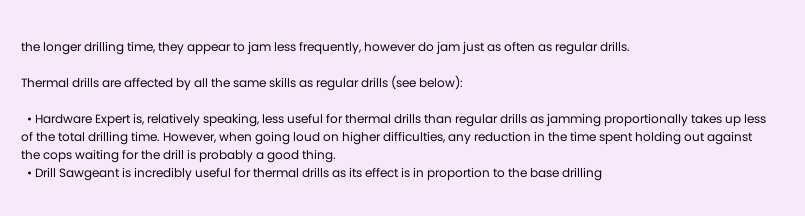the longer drilling time, they appear to jam less frequently, however do jam just as often as regular drills.

Thermal drills are affected by all the same skills as regular drills (see below):

  • Hardware Expert is, relatively speaking, less useful for thermal drills than regular drills as jamming proportionally takes up less of the total drilling time. However, when going loud on higher difficulties, any reduction in the time spent holding out against the cops waiting for the drill is probably a good thing.
  • Drill Sawgeant is incredibly useful for thermal drills as its effect is in proportion to the base drilling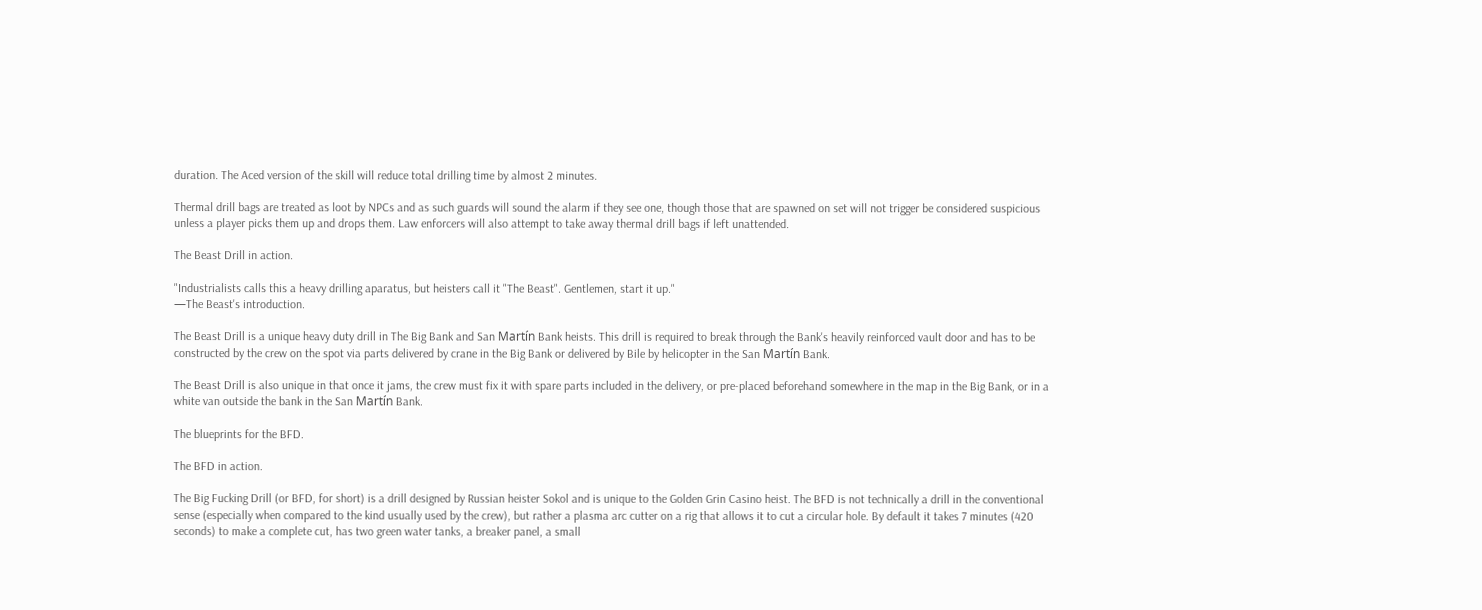duration. The Aced version of the skill will reduce total drilling time by almost 2 minutes.

Thermal drill bags are treated as loot by NPCs and as such guards will sound the alarm if they see one, though those that are spawned on set will not trigger be considered suspicious unless a player picks them up and drops them. Law enforcers will also attempt to take away thermal drill bags if left unattended.

The Beast Drill in action.

"Industrialists calls this a heavy drilling aparatus, but heisters call it "The Beast". Gentlemen, start it up."
—The Beast's introduction.

The Beast Drill is a unique heavy duty drill in The Big Bank and San Martín Bank heists. This drill is required to break through the Bank's heavily reinforced vault door and has to be constructed by the crew on the spot via parts delivered by crane in the Big Bank or delivered by Bile by helicopter in the San Martín Bank.

The Beast Drill is also unique in that once it jams, the crew must fix it with spare parts included in the delivery, or pre-placed beforehand somewhere in the map in the Big Bank, or in a white van outside the bank in the San Martín Bank.

The blueprints for the BFD.

The BFD in action.

The Big Fucking Drill (or BFD, for short) is a drill designed by Russian heister Sokol and is unique to the Golden Grin Casino heist. The BFD is not technically a drill in the conventional sense (especially when compared to the kind usually used by the crew), but rather a plasma arc cutter on a rig that allows it to cut a circular hole. By default it takes 7 minutes (420 seconds) to make a complete cut, has two green water tanks, a breaker panel, a small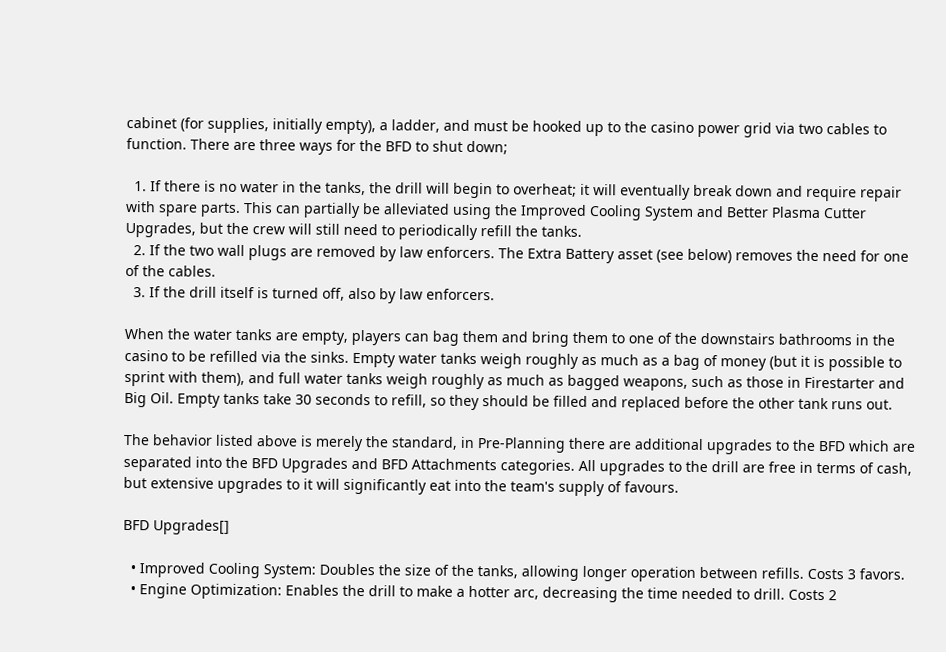cabinet (for supplies, initially empty), a ladder, and must be hooked up to the casino power grid via two cables to function. There are three ways for the BFD to shut down;

  1. If there is no water in the tanks, the drill will begin to overheat; it will eventually break down and require repair with spare parts. This can partially be alleviated using the Improved Cooling System and Better Plasma Cutter Upgrades, but the crew will still need to periodically refill the tanks.
  2. If the two wall plugs are removed by law enforcers. The Extra Battery asset (see below) removes the need for one of the cables.
  3. If the drill itself is turned off, also by law enforcers.

When the water tanks are empty, players can bag them and bring them to one of the downstairs bathrooms in the casino to be refilled via the sinks. Empty water tanks weigh roughly as much as a bag of money (but it is possible to sprint with them), and full water tanks weigh roughly as much as bagged weapons, such as those in Firestarter and Big Oil. Empty tanks take 30 seconds to refill, so they should be filled and replaced before the other tank runs out.

The behavior listed above is merely the standard, in Pre-Planning there are additional upgrades to the BFD which are separated into the BFD Upgrades and BFD Attachments categories. All upgrades to the drill are free in terms of cash, but extensive upgrades to it will significantly eat into the team's supply of favours.

BFD Upgrades[]

  • Improved Cooling System: Doubles the size of the tanks, allowing longer operation between refills. Costs 3 favors.
  • Engine Optimization: Enables the drill to make a hotter arc, decreasing the time needed to drill. Costs 2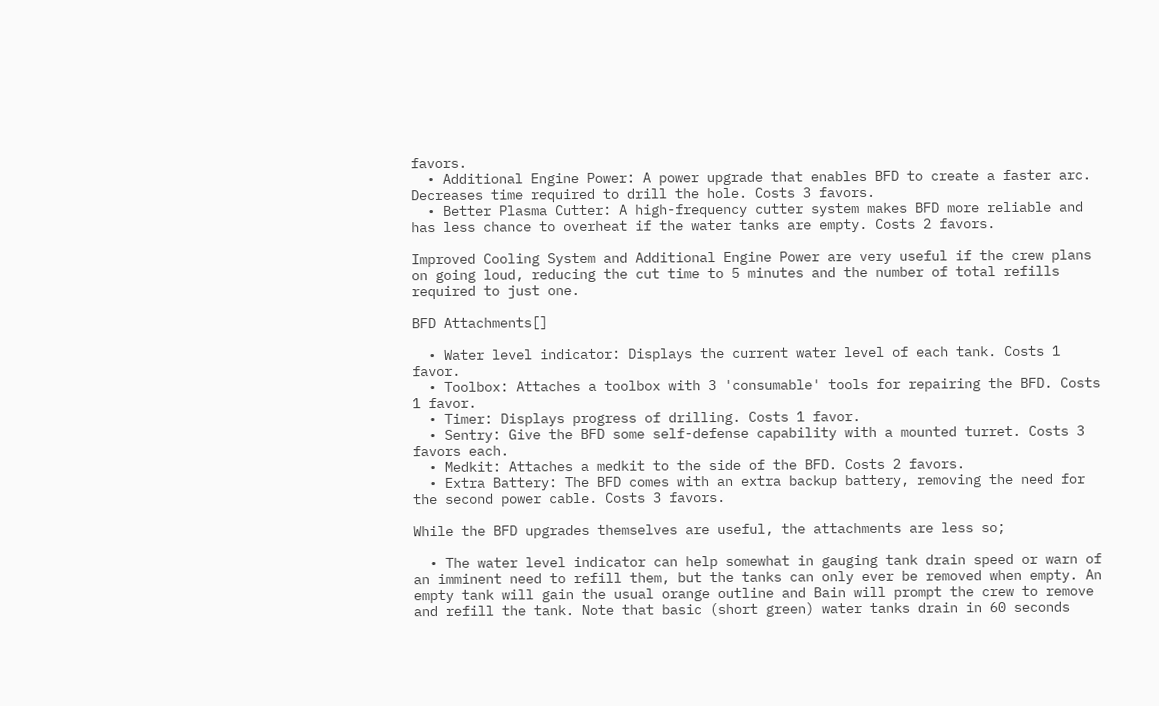favors.
  • Additional Engine Power: A power upgrade that enables BFD to create a faster arc. Decreases time required to drill the hole. Costs 3 favors.
  • Better Plasma Cutter: A high-frequency cutter system makes BFD more reliable and has less chance to overheat if the water tanks are empty. Costs 2 favors.

Improved Cooling System and Additional Engine Power are very useful if the crew plans on going loud, reducing the cut time to 5 minutes and the number of total refills required to just one.

BFD Attachments[]

  • Water level indicator: Displays the current water level of each tank. Costs 1 favor.
  • Toolbox: Attaches a toolbox with 3 'consumable' tools for repairing the BFD. Costs 1 favor.
  • Timer: Displays progress of drilling. Costs 1 favor.
  • Sentry: Give the BFD some self-defense capability with a mounted turret. Costs 3 favors each.
  • Medkit: Attaches a medkit to the side of the BFD. Costs 2 favors.
  • Extra Battery: The BFD comes with an extra backup battery, removing the need for the second power cable. Costs 3 favors.

While the BFD upgrades themselves are useful, the attachments are less so;

  • The water level indicator can help somewhat in gauging tank drain speed or warn of an imminent need to refill them, but the tanks can only ever be removed when empty. An empty tank will gain the usual orange outline and Bain will prompt the crew to remove and refill the tank. Note that basic (short green) water tanks drain in 60 seconds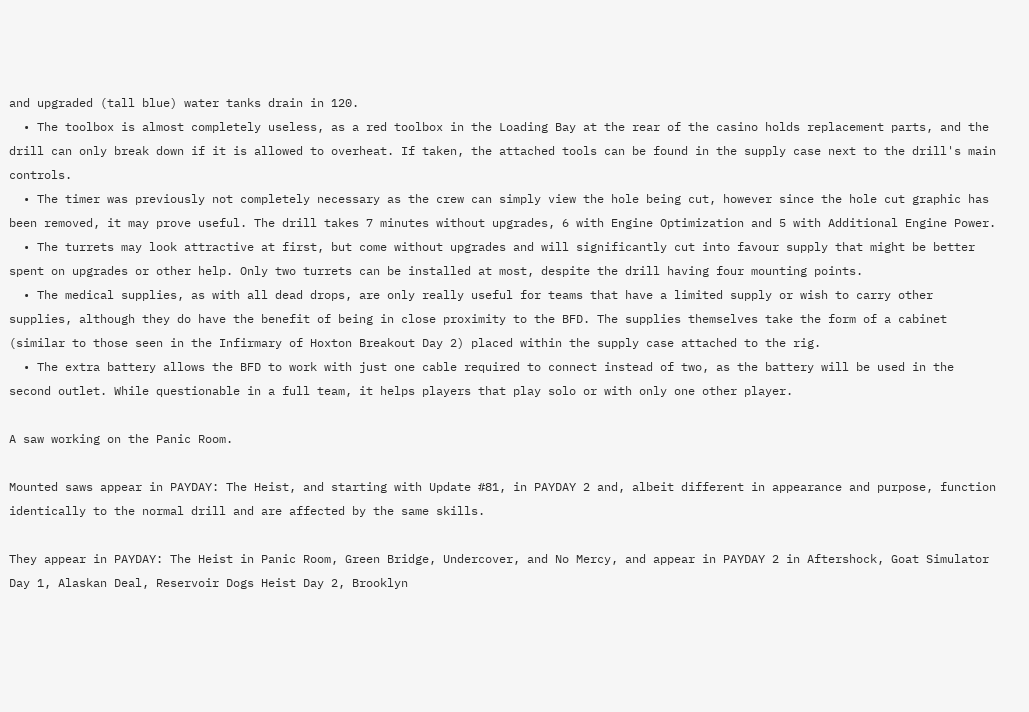and upgraded (tall blue) water tanks drain in 120.
  • The toolbox is almost completely useless, as a red toolbox in the Loading Bay at the rear of the casino holds replacement parts, and the drill can only break down if it is allowed to overheat. If taken, the attached tools can be found in the supply case next to the drill's main controls.
  • The timer was previously not completely necessary as the crew can simply view the hole being cut, however since the hole cut graphic has been removed, it may prove useful. The drill takes 7 minutes without upgrades, 6 with Engine Optimization and 5 with Additional Engine Power.
  • The turrets may look attractive at first, but come without upgrades and will significantly cut into favour supply that might be better spent on upgrades or other help. Only two turrets can be installed at most, despite the drill having four mounting points.
  • The medical supplies, as with all dead drops, are only really useful for teams that have a limited supply or wish to carry other supplies, although they do have the benefit of being in close proximity to the BFD. The supplies themselves take the form of a cabinet (similar to those seen in the Infirmary of Hoxton Breakout Day 2) placed within the supply case attached to the rig.
  • The extra battery allows the BFD to work with just one cable required to connect instead of two, as the battery will be used in the second outlet. While questionable in a full team, it helps players that play solo or with only one other player.

A saw working on the Panic Room.

Mounted saws appear in PAYDAY: The Heist, and starting with Update #81, in PAYDAY 2 and, albeit different in appearance and purpose, function identically to the normal drill and are affected by the same skills.

They appear in PAYDAY: The Heist in Panic Room, Green Bridge, Undercover, and No Mercy, and appear in PAYDAY 2 in Aftershock, Goat Simulator Day 1, Alaskan Deal, Reservoir Dogs Heist Day 2, Brooklyn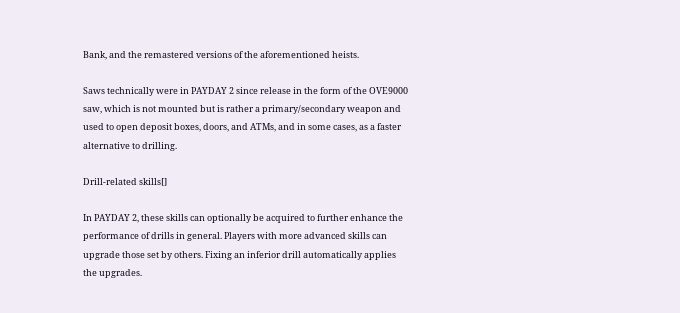Bank, and the remastered versions of the aforementioned heists.

Saws technically were in PAYDAY 2 since release in the form of the OVE9000 saw, which is not mounted but is rather a primary/secondary weapon and used to open deposit boxes, doors, and ATMs, and in some cases, as a faster alternative to drilling.

Drill-related skills[]

In PAYDAY 2, these skills can optionally be acquired to further enhance the performance of drills in general. Players with more advanced skills can upgrade those set by others. Fixing an inferior drill automatically applies the upgrades.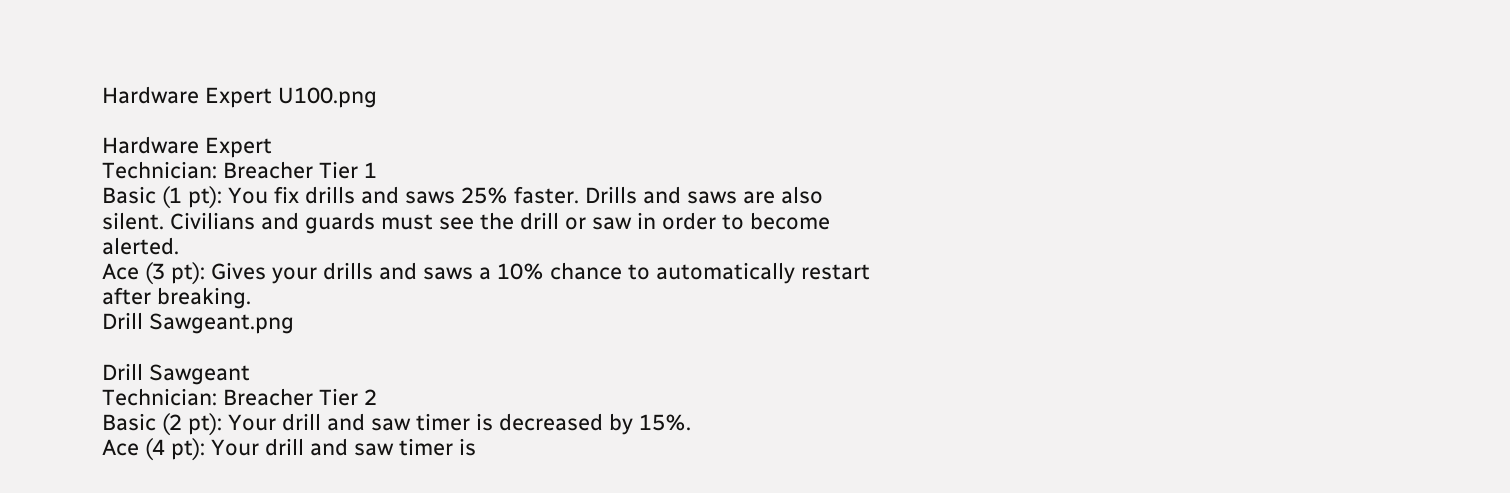Hardware Expert U100.png

Hardware Expert
Technician: Breacher Tier 1
Basic (1 pt): You fix drills and saws 25% faster. Drills and saws are also silent. Civilians and guards must see the drill or saw in order to become alerted.
Ace (3 pt): Gives your drills and saws a 10% chance to automatically restart after breaking.
Drill Sawgeant.png

Drill Sawgeant
Technician: Breacher Tier 2
Basic (2 pt): Your drill and saw timer is decreased by 15%.
Ace (4 pt): Your drill and saw timer is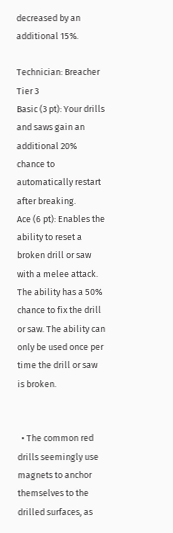decreased by an additional 15%.

Technician: Breacher Tier 3
Basic (3 pt): Your drills and saws gain an additional 20% chance to automatically restart after breaking.
Ace (6 pt): Enables the ability to reset a broken drill or saw with a melee attack. The ability has a 50% chance to fix the drill or saw. The ability can only be used once per time the drill or saw is broken.


  • The common red drills seemingly use magnets to anchor themselves to the drilled surfaces, as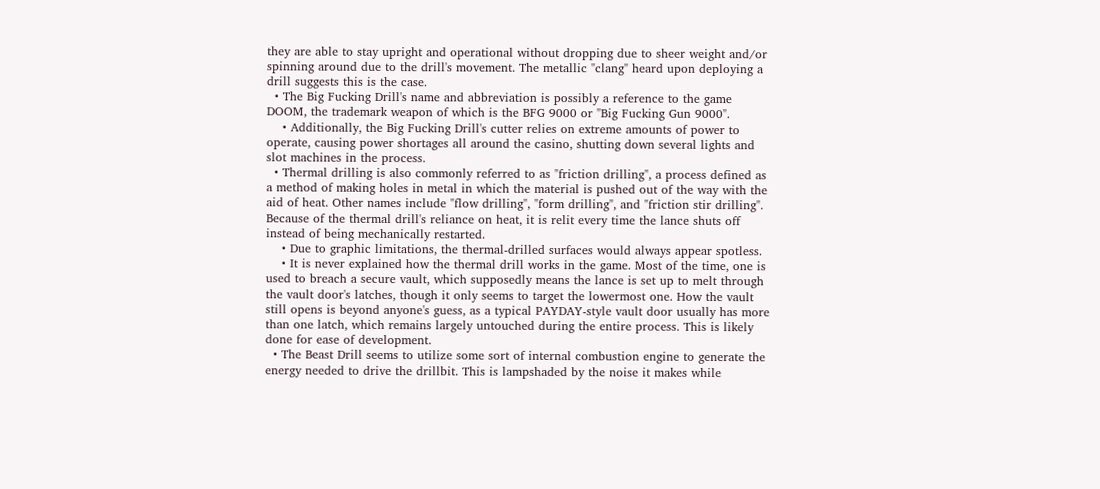they are able to stay upright and operational without dropping due to sheer weight and/or spinning around due to the drill's movement. The metallic "clang" heard upon deploying a drill suggests this is the case.
  • The Big Fucking Drill's name and abbreviation is possibly a reference to the game DOOM, the trademark weapon of which is the BFG 9000 or "Big Fucking Gun 9000".
    • Additionally, the Big Fucking Drill's cutter relies on extreme amounts of power to operate, causing power shortages all around the casino, shutting down several lights and slot machines in the process.
  • Thermal drilling is also commonly referred to as "friction drilling", a process defined as a method of making holes in metal in which the material is pushed out of the way with the aid of heat. Other names include "flow drilling", "form drilling", and "friction stir drilling". Because of the thermal drill's reliance on heat, it is relit every time the lance shuts off instead of being mechanically restarted.
    • Due to graphic limitations, the thermal-drilled surfaces would always appear spotless.
    • It is never explained how the thermal drill works in the game. Most of the time, one is used to breach a secure vault, which supposedly means the lance is set up to melt through the vault door's latches, though it only seems to target the lowermost one. How the vault still opens is beyond anyone's guess, as a typical PAYDAY-style vault door usually has more than one latch, which remains largely untouched during the entire process. This is likely done for ease of development.
  • The Beast Drill seems to utilize some sort of internal combustion engine to generate the energy needed to drive the drillbit. This is lampshaded by the noise it makes while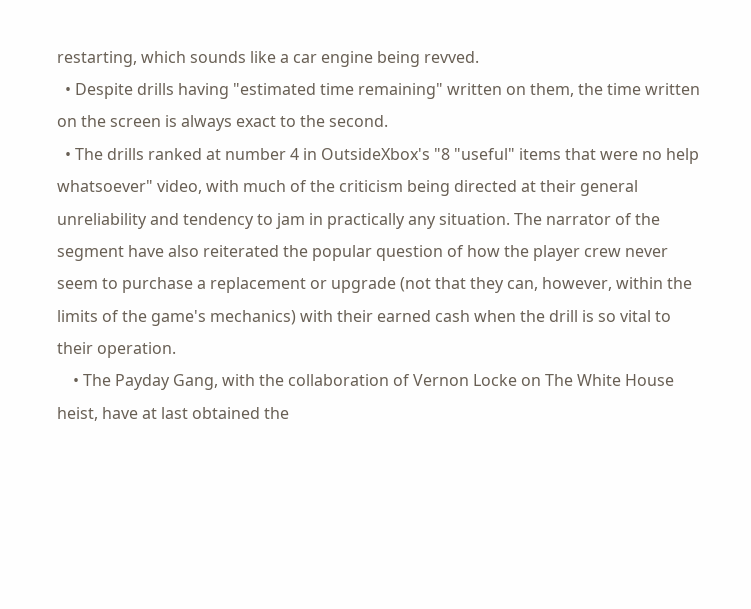restarting, which sounds like a car engine being revved.
  • Despite drills having "estimated time remaining" written on them, the time written on the screen is always exact to the second.
  • The drills ranked at number 4 in OutsideXbox's "8 "useful" items that were no help whatsoever" video, with much of the criticism being directed at their general unreliability and tendency to jam in practically any situation. The narrator of the segment have also reiterated the popular question of how the player crew never seem to purchase a replacement or upgrade (not that they can, however, within the limits of the game's mechanics) with their earned cash when the drill is so vital to their operation.
    • The Payday Gang, with the collaboration of Vernon Locke on The White House heist, have at last obtained the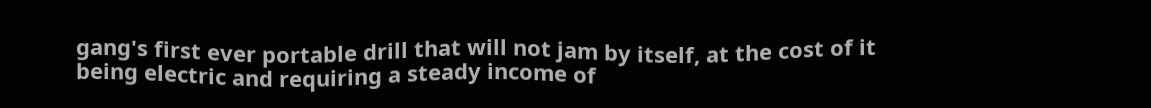gang's first ever portable drill that will not jam by itself, at the cost of it being electric and requiring a steady income of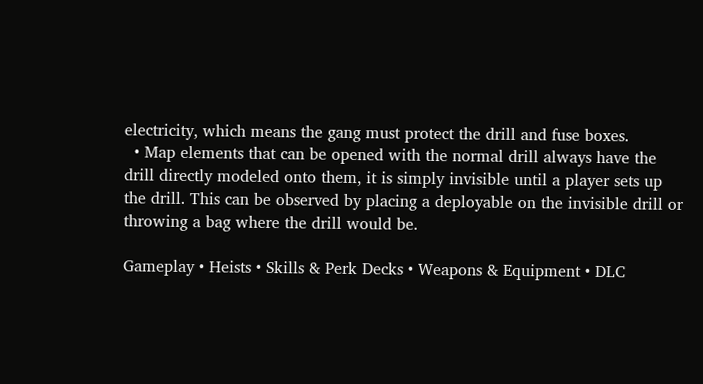electricity, which means the gang must protect the drill and fuse boxes.
  • Map elements that can be opened with the normal drill always have the drill directly modeled onto them, it is simply invisible until a player sets up the drill. This can be observed by placing a deployable on the invisible drill or throwing a bag where the drill would be.

Gameplay • Heists • Skills & Perk Decks • Weapons & Equipment • DLC